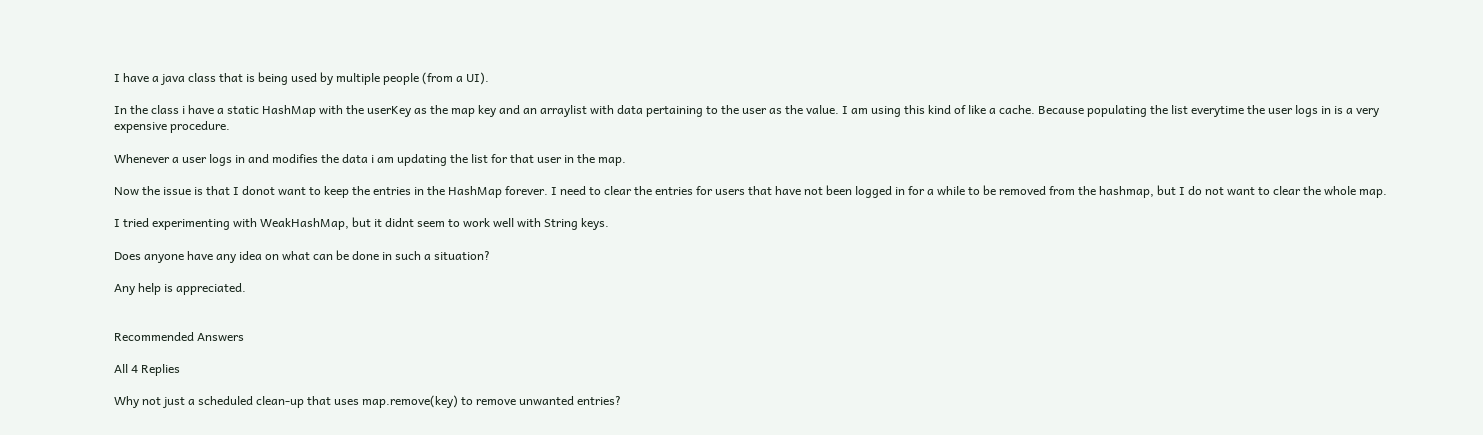I have a java class that is being used by multiple people (from a UI).

In the class i have a static HashMap with the userKey as the map key and an arraylist with data pertaining to the user as the value. I am using this kind of like a cache. Because populating the list everytime the user logs in is a very expensive procedure.

Whenever a user logs in and modifies the data i am updating the list for that user in the map.

Now the issue is that I donot want to keep the entries in the HashMap forever. I need to clear the entries for users that have not been logged in for a while to be removed from the hashmap, but I do not want to clear the whole map.

I tried experimenting with WeakHashMap, but it didnt seem to work well with String keys.

Does anyone have any idea on what can be done in such a situation?

Any help is appreciated.


Recommended Answers

All 4 Replies

Why not just a scheduled clean-up that uses map.remove(key) to remove unwanted entries?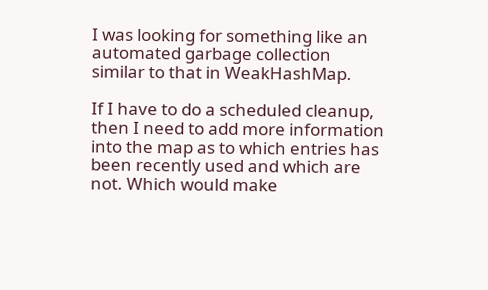I was looking for something like an automated garbage collection similar to that in WeakHashMap.

If I have to do a scheduled cleanup, then I need to add more information into the map as to which entries has been recently used and which are not. Which would make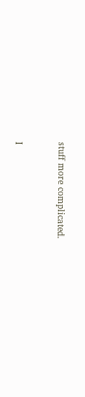stuff more complicated.


I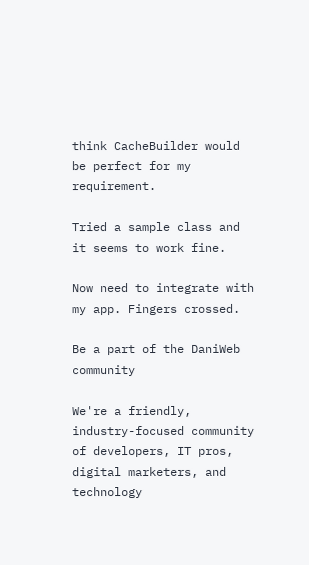think CacheBuilder would be perfect for my requirement.

Tried a sample class and it seems to work fine.

Now need to integrate with my app. Fingers crossed.

Be a part of the DaniWeb community

We're a friendly, industry-focused community of developers, IT pros, digital marketers, and technology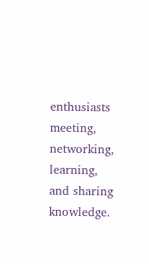enthusiasts meeting, networking, learning, and sharing knowledge.